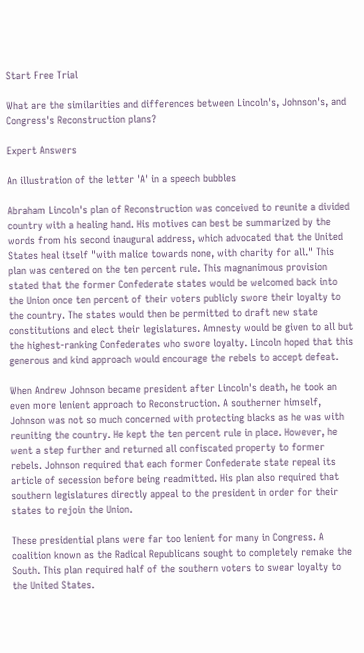Start Free Trial

What are the similarities and differences between Lincoln's, Johnson's, and Congress's Reconstruction plans?

Expert Answers

An illustration of the letter 'A' in a speech bubbles

Abraham Lincoln's plan of Reconstruction was conceived to reunite a divided country with a healing hand. His motives can best be summarized by the words from his second inaugural address, which advocated that the United States heal itself "with malice towards none, with charity for all." This plan was centered on the ten percent rule. This magnanimous provision stated that the former Confederate states would be welcomed back into the Union once ten percent of their voters publicly swore their loyalty to the country. The states would then be permitted to draft new state constitutions and elect their legislatures. Amnesty would be given to all but the highest-ranking Confederates who swore loyalty. Lincoln hoped that this generous and kind approach would encourage the rebels to accept defeat.

When Andrew Johnson became president after Lincoln's death, he took an even more lenient approach to Reconstruction. A southerner himself, Johnson was not so much concerned with protecting blacks as he was with reuniting the country. He kept the ten percent rule in place. However, he went a step further and returned all confiscated property to former rebels. Johnson required that each former Confederate state repeal its article of secession before being readmitted. His plan also required that southern legislatures directly appeal to the president in order for their states to rejoin the Union.

These presidential plans were far too lenient for many in Congress. A coalition known as the Radical Republicans sought to completely remake the South. This plan required half of the southern voters to swear loyalty to the United States.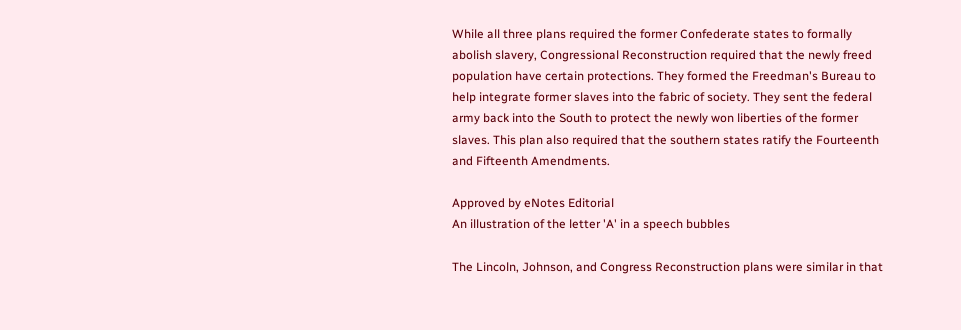While all three plans required the former Confederate states to formally abolish slavery, Congressional Reconstruction required that the newly freed population have certain protections. They formed the Freedman's Bureau to help integrate former slaves into the fabric of society. They sent the federal army back into the South to protect the newly won liberties of the former slaves. This plan also required that the southern states ratify the Fourteenth and Fifteenth Amendments.

Approved by eNotes Editorial
An illustration of the letter 'A' in a speech bubbles

The Lincoln, Johnson, and Congress Reconstruction plans were similar in that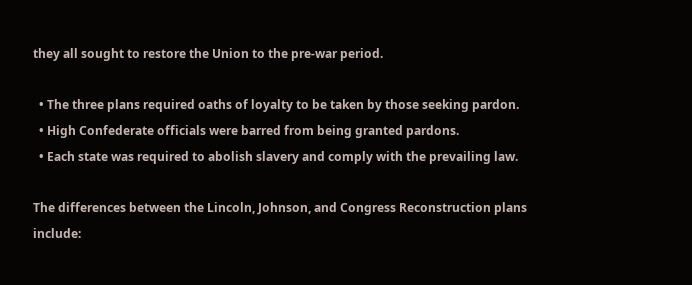they all sought to restore the Union to the pre-war period.

  • The three plans required oaths of loyalty to be taken by those seeking pardon.
  • High Confederate officials were barred from being granted pardons.
  • Each state was required to abolish slavery and comply with the prevailing law.

The differences between the Lincoln, Johnson, and Congress Reconstruction plans include: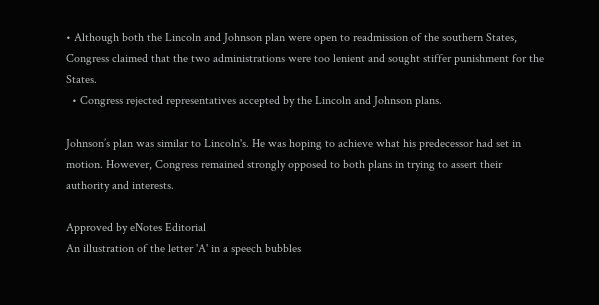• Although both the Lincoln and Johnson plan were open to readmission of the southern States, Congress claimed that the two administrations were too lenient and sought stiffer punishment for the States.
  • Congress rejected representatives accepted by the Lincoln and Johnson plans.

Johnson’s plan was similar to Lincoln's. He was hoping to achieve what his predecessor had set in motion. However, Congress remained strongly opposed to both plans in trying to assert their authority and interests.

Approved by eNotes Editorial
An illustration of the letter 'A' in a speech bubbles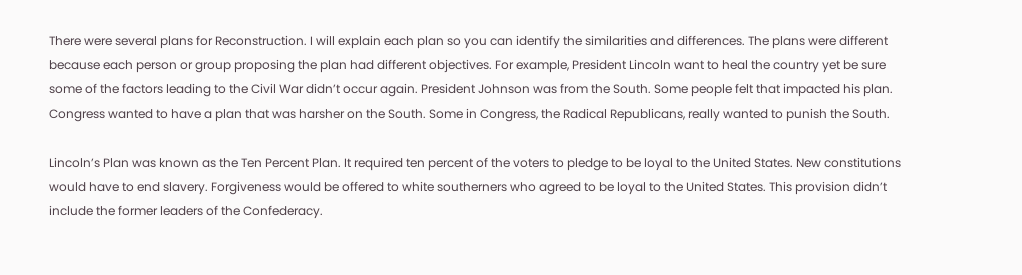There were several plans for Reconstruction. I will explain each plan so you can identify the similarities and differences. The plans were different because each person or group proposing the plan had different objectives. For example, President Lincoln want to heal the country yet be sure some of the factors leading to the Civil War didn’t occur again. President Johnson was from the South. Some people felt that impacted his plan. Congress wanted to have a plan that was harsher on the South. Some in Congress, the Radical Republicans, really wanted to punish the South.

Lincoln’s Plan was known as the Ten Percent Plan. It required ten percent of the voters to pledge to be loyal to the United States. New constitutions would have to end slavery. Forgiveness would be offered to white southerners who agreed to be loyal to the United States. This provision didn’t include the former leaders of the Confederacy.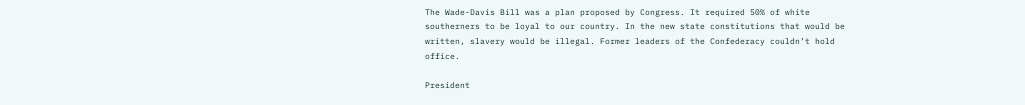The Wade-Davis Bill was a plan proposed by Congress. It required 50% of white southerners to be loyal to our country. In the new state constitutions that would be written, slavery would be illegal. Former leaders of the Confederacy couldn’t hold office.

President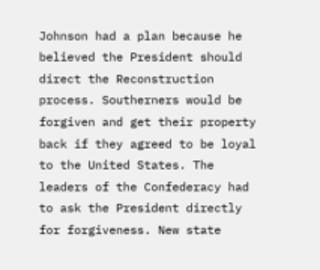Johnson had a plan because he believed the President should direct the Reconstruction process. Southerners would be forgiven and get their property back if they agreed to be loyal to the United States. The leaders of the Confederacy had to ask the President directly for forgiveness. New state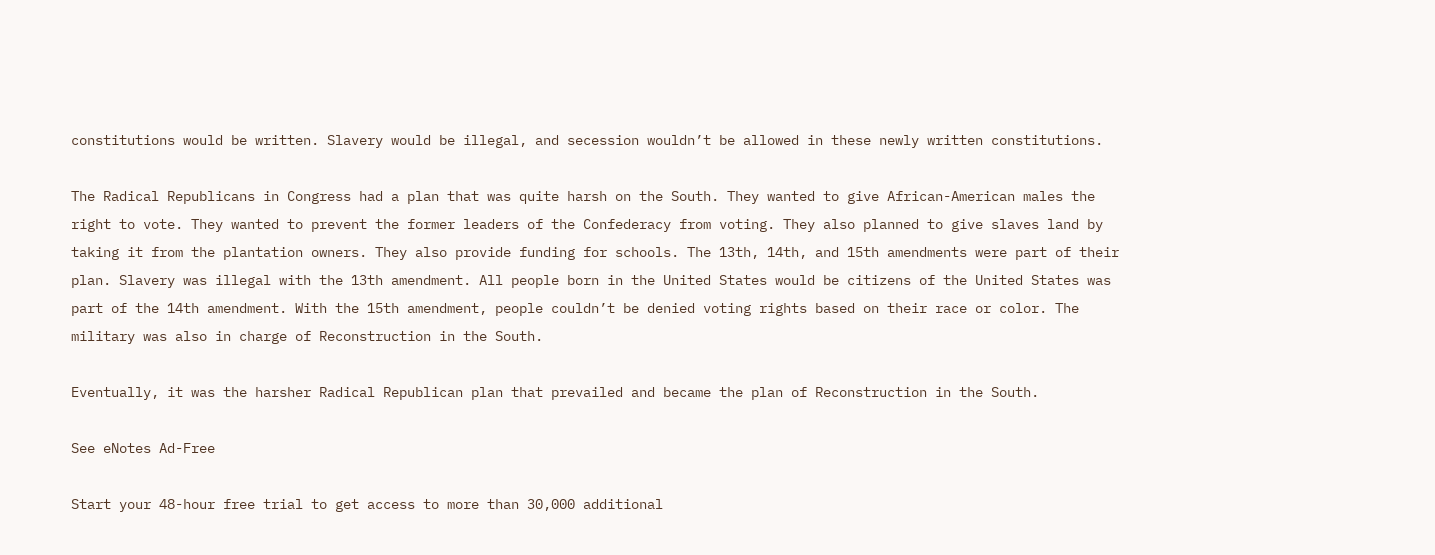constitutions would be written. Slavery would be illegal, and secession wouldn’t be allowed in these newly written constitutions.

The Radical Republicans in Congress had a plan that was quite harsh on the South. They wanted to give African-American males the right to vote. They wanted to prevent the former leaders of the Confederacy from voting. They also planned to give slaves land by taking it from the plantation owners. They also provide funding for schools. The 13th, 14th, and 15th amendments were part of their plan. Slavery was illegal with the 13th amendment. All people born in the United States would be citizens of the United States was part of the 14th amendment. With the 15th amendment, people couldn’t be denied voting rights based on their race or color. The military was also in charge of Reconstruction in the South.

Eventually, it was the harsher Radical Republican plan that prevailed and became the plan of Reconstruction in the South.

See eNotes Ad-Free

Start your 48-hour free trial to get access to more than 30,000 additional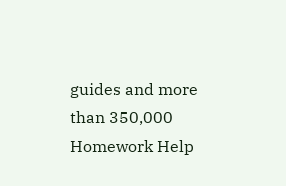guides and more than 350,000 Homework Help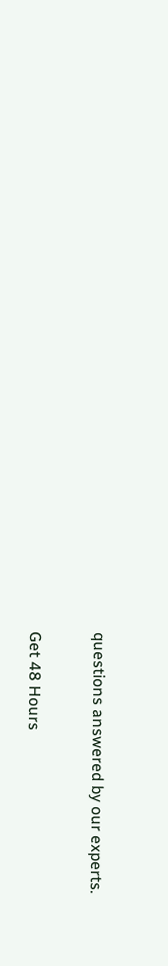questions answered by our experts.

Get 48 Hours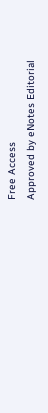Free Access
Approved by eNotes Editorial